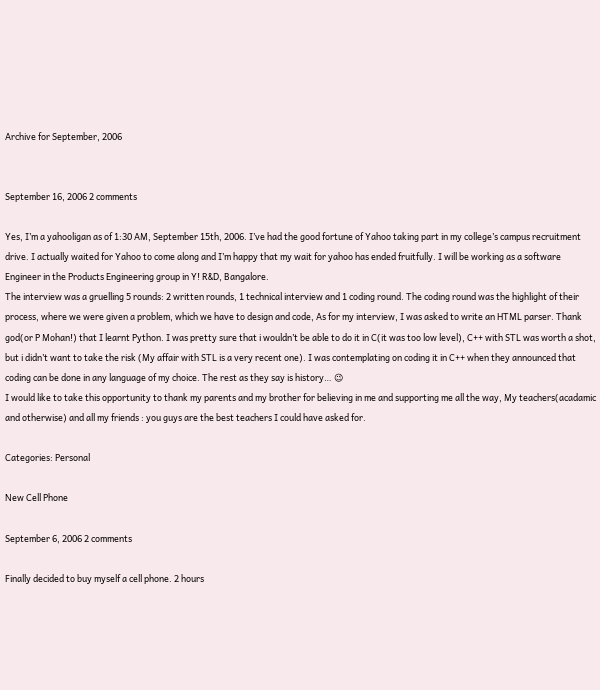Archive for September, 2006


September 16, 2006 2 comments

Yes, I’m a yahooligan as of 1:30 AM, September 15th, 2006. I’ve had the good fortune of Yahoo taking part in my college’s campus recruitment drive. I actually waited for Yahoo to come along and I’m happy that my wait for yahoo has ended fruitfully. I will be working as a software Engineer in the Products Engineering group in Y! R&D, Bangalore.
The interview was a gruelling 5 rounds: 2 written rounds, 1 technical interview and 1 coding round. The coding round was the highlight of their process, where we were given a problem, which we have to design and code, As for my interview, I was asked to write an HTML parser. Thank god(or P Mohan!) that I learnt Python. I was pretty sure that i wouldn’t be able to do it in C(it was too low level), C++ with STL was worth a shot, but i didn’t want to take the risk (My affair with STL is a very recent one). I was contemplating on coding it in C++ when they announced that coding can be done in any language of my choice. The rest as they say is history… 😉
I would like to take this opportunity to thank my parents and my brother for believing in me and supporting me all the way, My teachers(acadamic and otherwise) and all my friends : you guys are the best teachers I could have asked for.

Categories: Personal

New Cell Phone

September 6, 2006 2 comments

Finally decided to buy myself a cell phone. 2 hours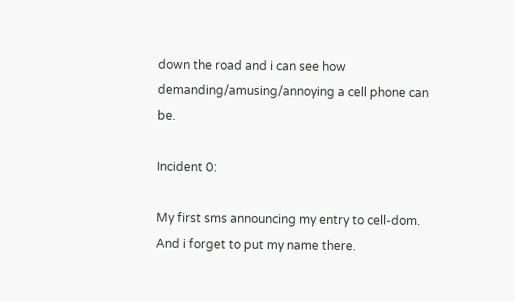down the road and i can see how demanding/amusing/annoying a cell phone can be.

Incident 0:

My first sms announcing my entry to cell-dom. And i forget to put my name there.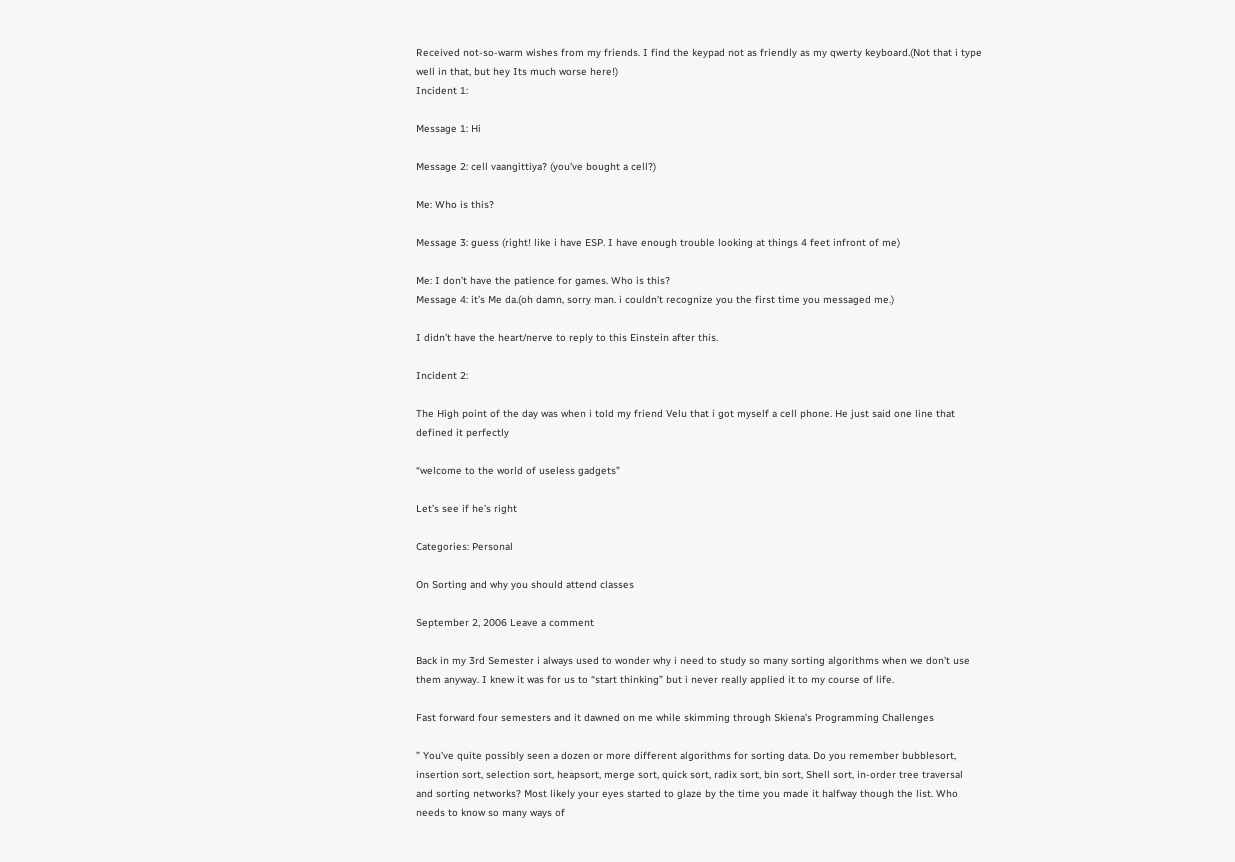Received not-so-warm wishes from my friends. I find the keypad not as friendly as my qwerty keyboard.(Not that i type well in that, but hey Its much worse here!)
Incident 1:

Message 1: Hi

Message 2: cell vaangittiya? (you’ve bought a cell?)

Me: Who is this?

Message 3: guess (right! like i have ESP. I have enough trouble looking at things 4 feet infront of me)

Me: I don’t have the patience for games. Who is this?
Message 4: it’s Me da.(oh damn, sorry man. i couldn’t recognize you the first time you messaged me.)

I didn’t have the heart/nerve to reply to this Einstein after this.

Incident 2:

The High point of the day was when i told my friend Velu that i got myself a cell phone. He just said one line that defined it perfectly

“welcome to the world of useless gadgets”

Let’s see if he’s right

Categories: Personal

On Sorting and why you should attend classes

September 2, 2006 Leave a comment

Back in my 3rd Semester i always used to wonder why i need to study so many sorting algorithms when we don’t use them anyway. I knew it was for us to “start thinking” but i never really applied it to my course of life.

Fast forward four semesters and it dawned on me while skimming through Skiena’s Programming Challenges

” You’ve quite possibly seen a dozen or more different algorithms for sorting data. Do you remember bubblesort, insertion sort, selection sort, heapsort, merge sort, quick sort, radix sort, bin sort, Shell sort, in-order tree traversal and sorting networks? Most likely your eyes started to glaze by the time you made it halfway though the list. Who needs to know so many ways of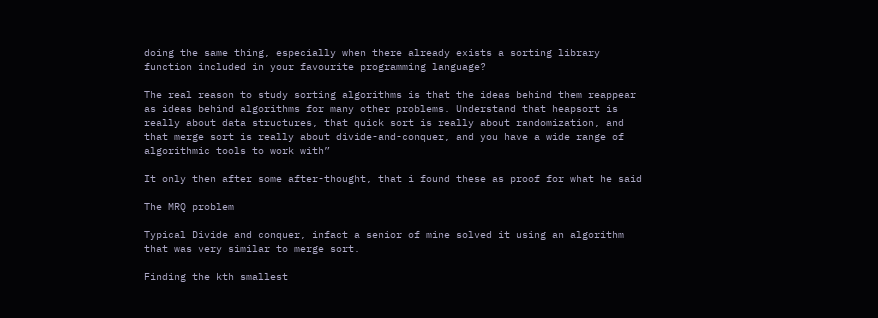doing the same thing, especially when there already exists a sorting library function included in your favourite programming language?

The real reason to study sorting algorithms is that the ideas behind them reappear as ideas behind algorithms for many other problems. Understand that heapsort is really about data structures, that quick sort is really about randomization, and that merge sort is really about divide-and-conquer, and you have a wide range of algorithmic tools to work with”

It only then after some after-thought, that i found these as proof for what he said

The MRQ problem

Typical Divide and conquer, infact a senior of mine solved it using an algorithm that was very similar to merge sort.

Finding the kth smallest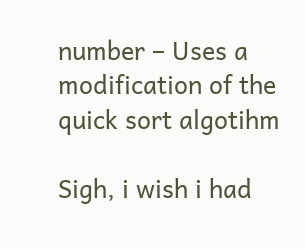number – Uses a modification of the quick sort algotihm

Sigh, i wish i had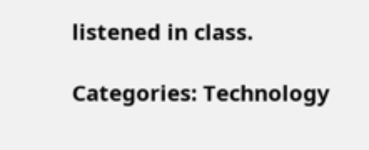listened in class.

Categories: Technology